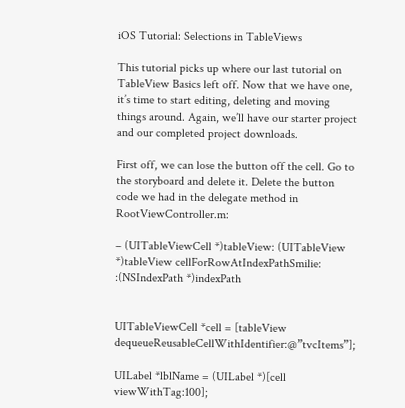iOS Tutorial: Selections in TableViews

This tutorial picks up where our last tutorial on TableView Basics left off. Now that we have one, it’s time to start editing, deleting and moving things around. Again, we’ll have our starter project and our completed project downloads.

First off, we can lose the button off the cell. Go to the storyboard and delete it. Delete the button code we had in the delegate method in RootViewController.m:

– (UITableViewCell *)tableView: (UITableView *)tableView cellForRowAtIndexPathSmilie: :(NSIndexPath *)indexPath


UITableViewCell *cell = [tableView dequeueReusableCellWithIdentifier:@”tvcItems”];

UILabel *lblName = (UILabel *)[cell viewWithTag:100];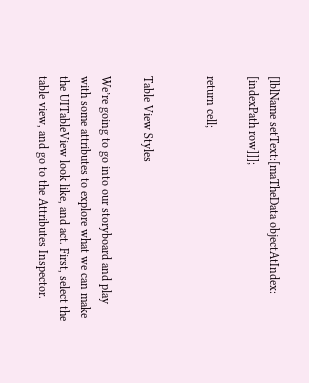[lblName setText:[maTheData objectAtIndex: [indexPath row]]];

return cell;


Table View Styles

We’re going to go into our storyboard and play with some attributes to explore what we can make the UITableView look like, and act. First, select the table view, and go to the Attributes Inspector.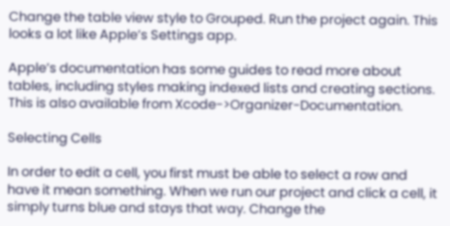Change the table view style to Grouped. Run the project again. This looks a lot like Apple’s Settings app.

Apple’s documentation has some guides to read more about tables, including styles making indexed lists and creating sections. This is also available from Xcode->Organizer-Documentation.

Selecting Cells

In order to edit a cell, you first must be able to select a row and have it mean something. When we run our project and click a cell, it simply turns blue and stays that way. Change the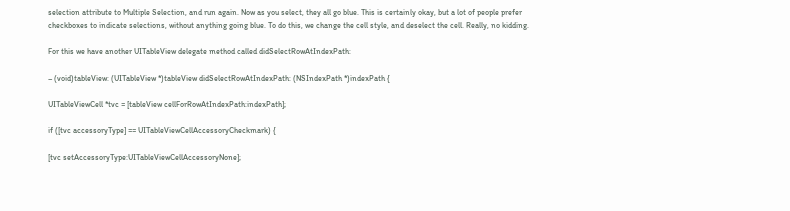selection attribute to Multiple Selection, and run again. Now as you select, they all go blue. This is certainly okay, but a lot of people prefer checkboxes to indicate selections, without anything going blue. To do this, we change the cell style, and deselect the cell. Really, no kidding.

For this we have another UITableView delegate method called didSelectRowAtIndexPath:

– (void)tableView: (UITableView *)tableView didSelectRowAtIndexPath: (NSIndexPath *)indexPath {

UITableViewCell *tvc = [tableView cellForRowAtIndexPath:indexPath];

if ([tvc accessoryType] == UITableViewCellAccessoryCheckmark) {

[tvc setAccessoryType:UITableViewCellAccessoryNone];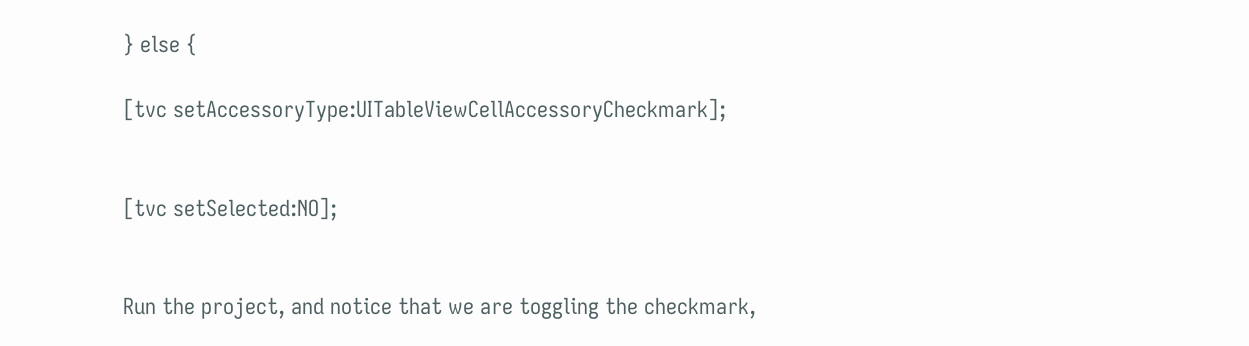} else {

[tvc setAccessoryType:UITableViewCellAccessoryCheckmark];


[tvc setSelected:NO];


Run the project, and notice that we are toggling the checkmark,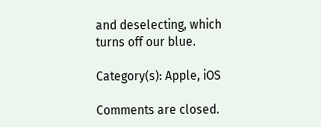and deselecting, which turns off our blue.

Category(s): Apple, iOS

Comments are closed.